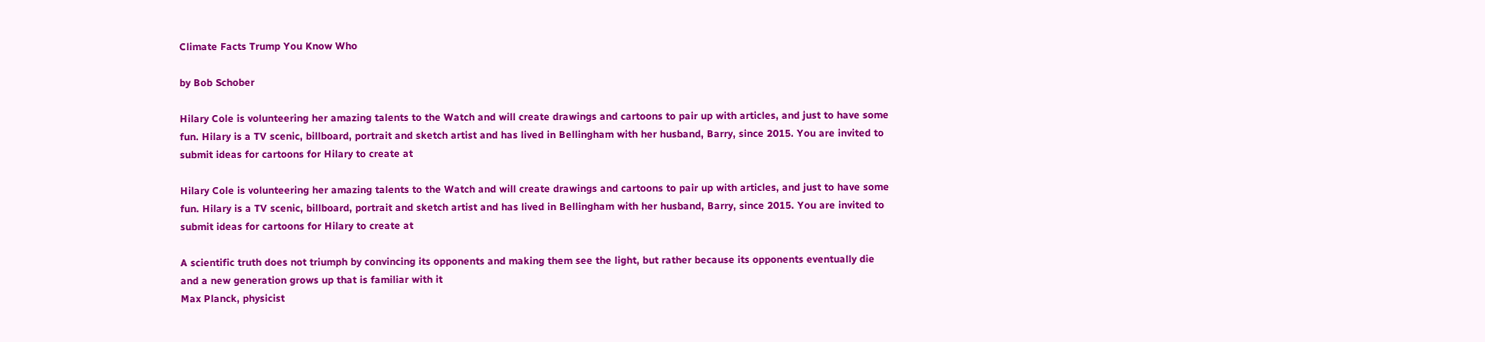Climate Facts Trump You Know Who

by Bob Schober

Hilary Cole is volunteering her amazing talents to the Watch and will create drawings and cartoons to pair up with articles, and just to have some fun. Hilary is a TV scenic, billboard, portrait and sketch artist and has lived in Bellingham with her husband, Barry, since 2015. You are invited to submit ideas for cartoons for Hilary to create at

Hilary Cole is volunteering her amazing talents to the Watch and will create drawings and cartoons to pair up with articles, and just to have some fun. Hilary is a TV scenic, billboard, portrait and sketch artist and has lived in Bellingham with her husband, Barry, since 2015. You are invited to submit ideas for cartoons for Hilary to create at

A scientific truth does not triumph by convincing its opponents and making them see the light, but rather because its opponents eventually die and a new generation grows up that is familiar with it
Max Planck, physicist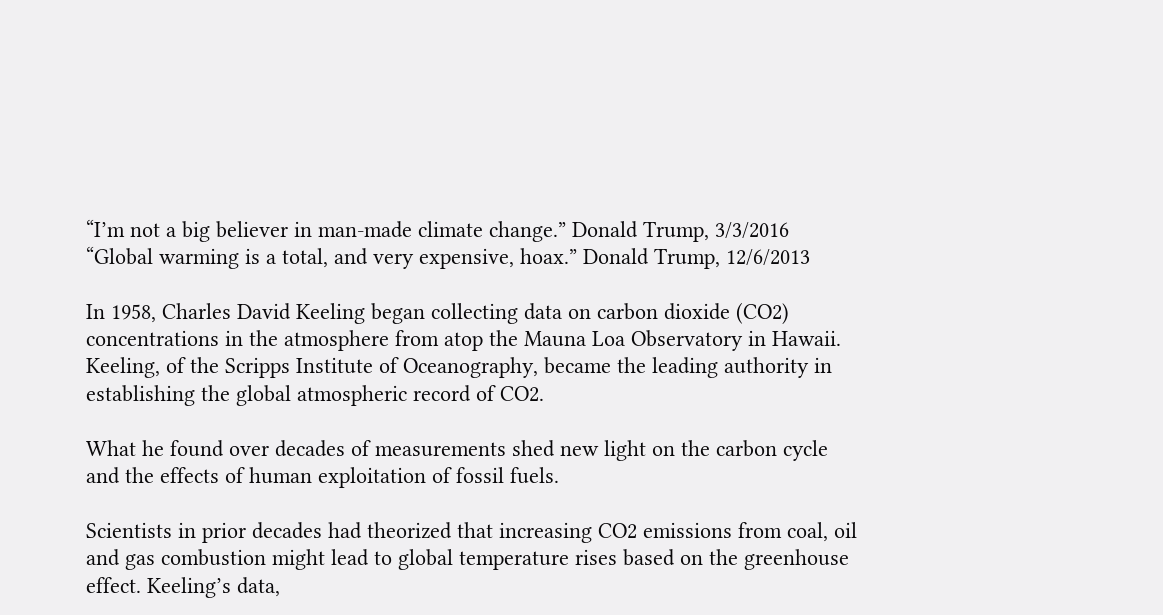“I’m not a big believer in man-made climate change.” Donald Trump, 3/3/2016
“Global warming is a total, and very expensive, hoax.” Donald Trump, 12/6/2013

In 1958, Charles David Keeling began collecting data on carbon dioxide (CO2) concentrations in the atmosphere from atop the Mauna Loa Observatory in Hawaii. Keeling, of the Scripps Institute of Oceanography, became the leading authority in establishing the global atmospheric record of CO2.

What he found over decades of measurements shed new light on the carbon cycle and the effects of human exploitation of fossil fuels.

Scientists in prior decades had theorized that increasing CO2 emissions from coal, oil and gas combustion might lead to global temperature rises based on the greenhouse effect. Keeling’s data,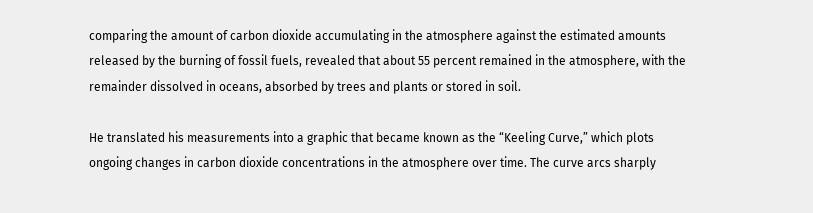comparing the amount of carbon dioxide accumulating in the atmosphere against the estimated amounts released by the burning of fossil fuels, revealed that about 55 percent remained in the atmosphere, with the remainder dissolved in oceans, absorbed by trees and plants or stored in soil.

He translated his measurements into a graphic that became known as the “Keeling Curve,” which plots ongoing changes in carbon dioxide concentrations in the atmosphere over time. The curve arcs sharply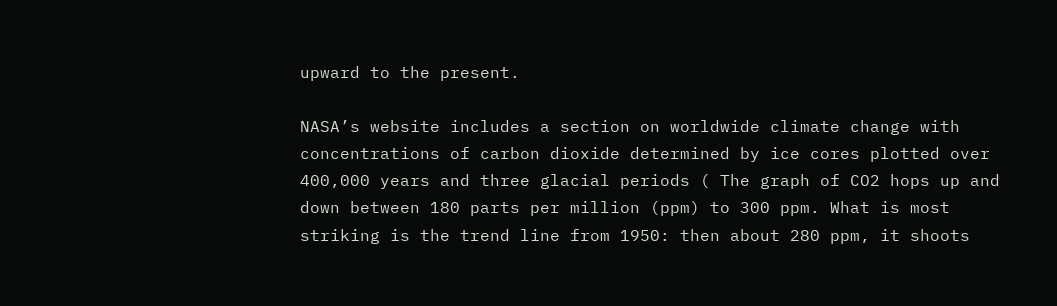upward to the present.

NASA’s website includes a section on worldwide climate change with concentrations of carbon dioxide determined by ice cores plotted over 400,000 years and three glacial periods ( The graph of CO2 hops up and down between 180 parts per million (ppm) to 300 ppm. What is most striking is the trend line from 1950: then about 280 ppm, it shoots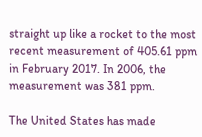straight up like a rocket to the most recent measurement of 405.61 ppm in February 2017. In 2006, the measurement was 381 ppm.

The United States has made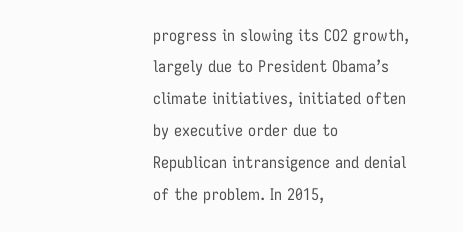progress in slowing its CO2 growth, largely due to President Obama’s climate initiatives, initiated often by executive order due to Republican intransigence and denial of the problem. In 2015,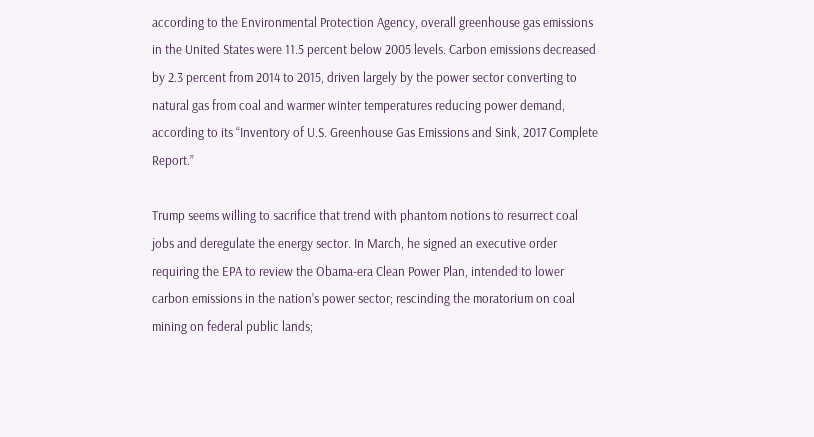according to the Environmental Protection Agency, overall greenhouse gas emissions in the United States were 11.5 percent below 2005 levels. Carbon emissions decreased by 2.3 percent from 2014 to 2015, driven largely by the power sector converting to natural gas from coal and warmer winter temperatures reducing power demand, according to its “Inventory of U.S. Greenhouse Gas Emissions and Sink, 2017 Complete Report.”

Trump seems willing to sacrifice that trend with phantom notions to resurrect coal jobs and deregulate the energy sector. In March, he signed an executive order requiring the EPA to review the Obama-era Clean Power Plan, intended to lower carbon emissions in the nation’s power sector; rescinding the moratorium on coal mining on federal public lands;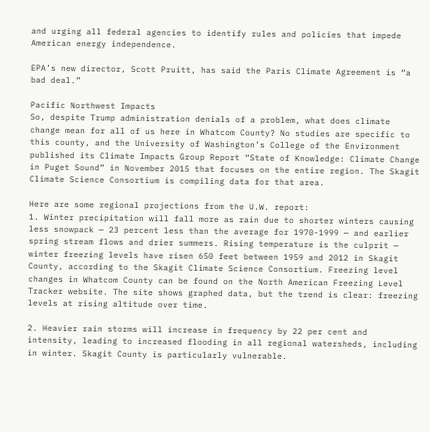and urging all federal agencies to identify rules and policies that impede American energy independence.

EPA’s new director, Scott Pruitt, has said the Paris Climate Agreement is “a bad deal.”

Pacific Northwest Impacts
So, despite Trump administration denials of a problem, what does climate change mean for all of us here in Whatcom County? No studies are specific to this county, and the University of Washington’s College of the Environment published its Climate Impacts Group Report “State of Knowledge: Climate Change in Puget Sound” in November 2015 that focuses on the entire region. The Skagit Climate Science Consortium is compiling data for that area.

Here are some regional projections from the U.W. report:
1. Winter precipitation will fall more as rain due to shorter winters causing less snowpack — 23 percent less than the average for 1970-1999 — and earlier spring stream flows and drier summers. Rising temperature is the culprit — winter freezing levels have risen 650 feet between 1959 and 2012 in Skagit County, according to the Skagit Climate Science Consortium. Freezing level changes in Whatcom County can be found on the North American Freezing Level Tracker website. The site shows graphed data, but the trend is clear: freezing levels at rising altitude over time.

2. Heavier rain storms will increase in frequency by 22 per cent and intensity, leading to increased flooding in all regional watersheds, including in winter. Skagit County is particularly vulnerable.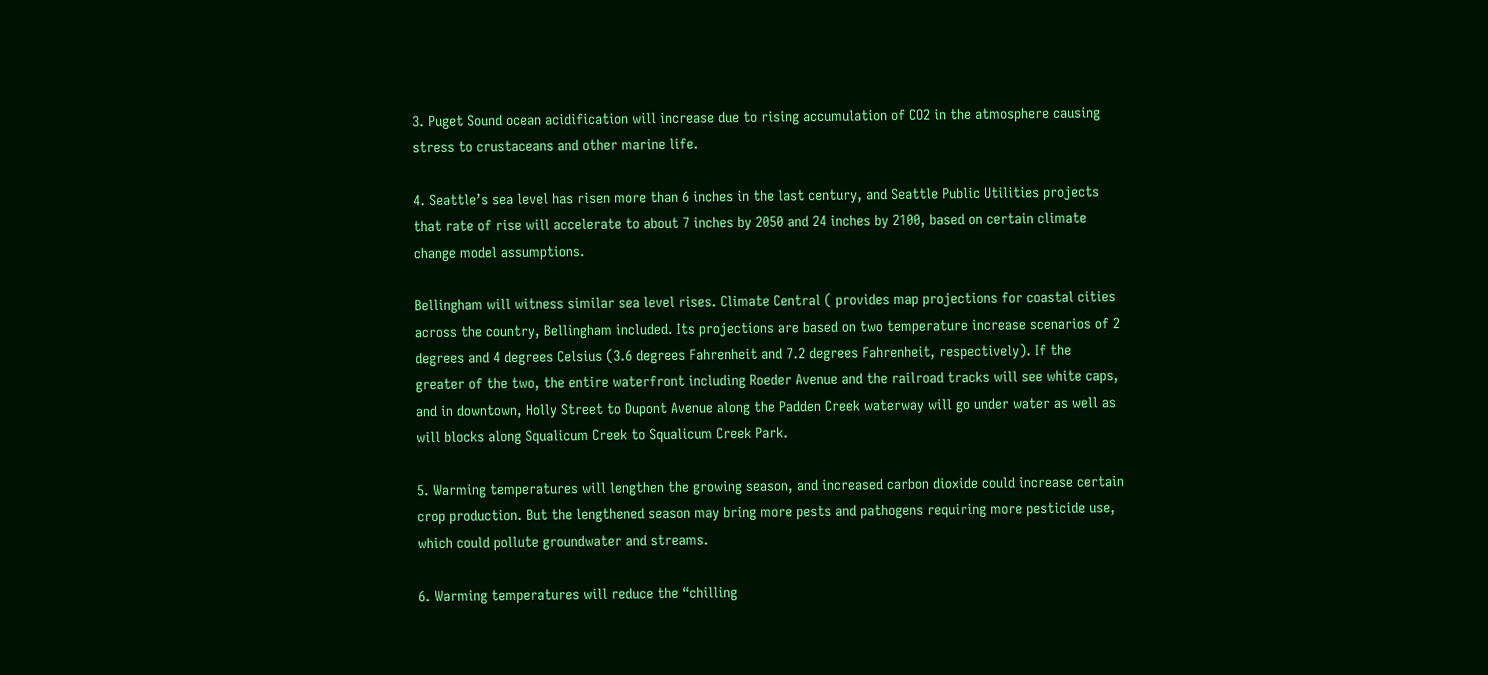3. Puget Sound ocean acidification will increase due to rising accumulation of CO2 in the atmosphere causing stress to crustaceans and other marine life.

4. Seattle’s sea level has risen more than 6 inches in the last century, and Seattle Public Utilities projects that rate of rise will accelerate to about 7 inches by 2050 and 24 inches by 2100, based on certain climate change model assumptions.

Bellingham will witness similar sea level rises. Climate Central ( provides map projections for coastal cities across the country, Bellingham included. Its projections are based on two temperature increase scenarios of 2 degrees and 4 degrees Celsius (3.6 degrees Fahrenheit and 7.2 degrees Fahrenheit, respectively). If the greater of the two, the entire waterfront including Roeder Avenue and the railroad tracks will see white caps, and in downtown, Holly Street to Dupont Avenue along the Padden Creek waterway will go under water as well as will blocks along Squalicum Creek to Squalicum Creek Park.

5. Warming temperatures will lengthen the growing season, and increased carbon dioxide could increase certain crop production. But the lengthened season may bring more pests and pathogens requiring more pesticide use, which could pollute groundwater and streams.

6. Warming temperatures will reduce the “chilling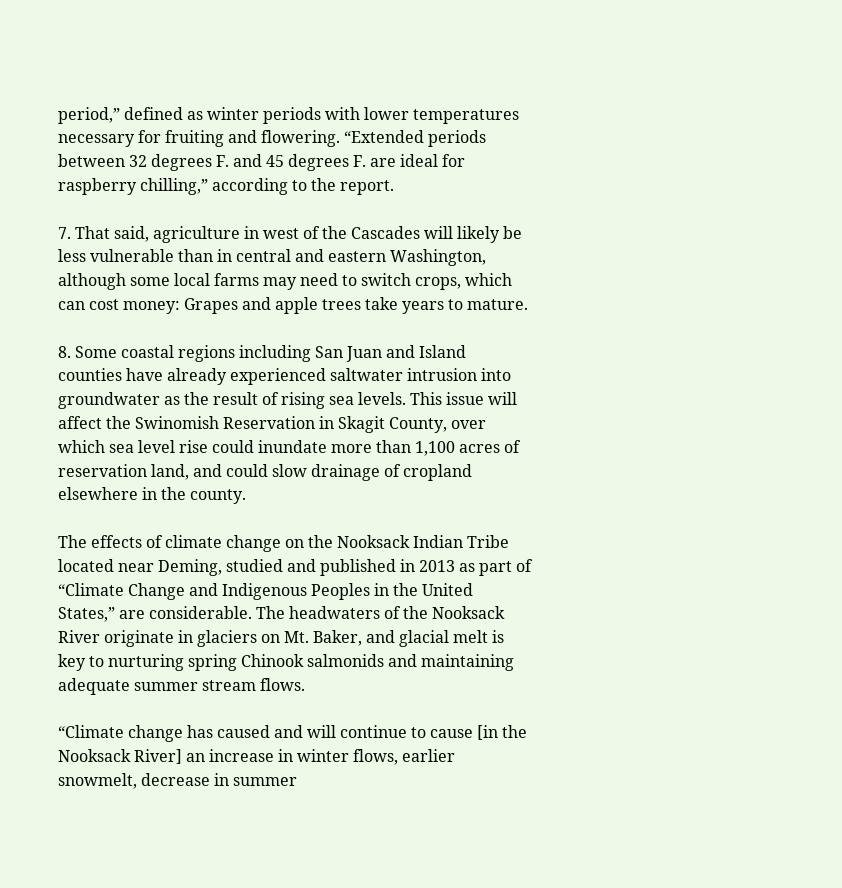period,” defined as winter periods with lower temperatures necessary for fruiting and flowering. “Extended periods between 32 degrees F. and 45 degrees F. are ideal for raspberry chilling,” according to the report.

7. That said, agriculture in west of the Cascades will likely be less vulnerable than in central and eastern Washington, although some local farms may need to switch crops, which can cost money: Grapes and apple trees take years to mature.

8. Some coastal regions including San Juan and Island counties have already experienced saltwater intrusion into groundwater as the result of rising sea levels. This issue will affect the Swinomish Reservation in Skagit County, over which sea level rise could inundate more than 1,100 acres of reservation land, and could slow drainage of cropland elsewhere in the county.

The effects of climate change on the Nooksack Indian Tribe located near Deming, studied and published in 2013 as part of “Climate Change and Indigenous Peoples in the United States,” are considerable. The headwaters of the Nooksack River originate in glaciers on Mt. Baker, and glacial melt is key to nurturing spring Chinook salmonids and maintaining adequate summer stream flows.

“Climate change has caused and will continue to cause [in the Nooksack River] an increase in winter flows, earlier snowmelt, decrease in summer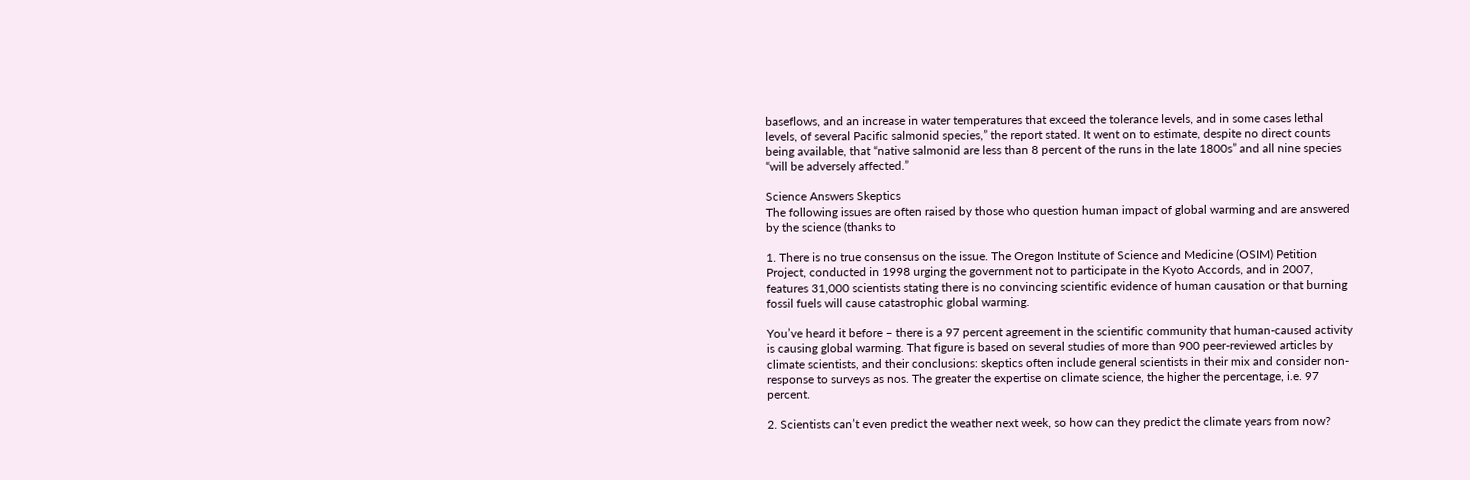baseflows, and an increase in water temperatures that exceed the tolerance levels, and in some cases lethal levels, of several Pacific salmonid species,” the report stated. It went on to estimate, despite no direct counts being available, that “native salmonid are less than 8 percent of the runs in the late 1800s” and all nine species “will be adversely affected.”

Science Answers Skeptics
The following issues are often raised by those who question human impact of global warming and are answered by the science (thanks to

1. There is no true consensus on the issue. The Oregon Institute of Science and Medicine (OSIM) Petition Project, conducted in 1998 urging the government not to participate in the Kyoto Accords, and in 2007, features 31,000 scientists stating there is no convincing scientific evidence of human causation or that burning fossil fuels will cause catastrophic global warming.

You’ve heard it before – there is a 97 percent agreement in the scientific community that human-caused activity is causing global warming. That figure is based on several studies of more than 900 peer-reviewed articles by climate scientists, and their conclusions: skeptics often include general scientists in their mix and consider non-response to surveys as nos. The greater the expertise on climate science, the higher the percentage, i.e. 97 percent.

2. Scientists can’t even predict the weather next week, so how can they predict the climate years from now?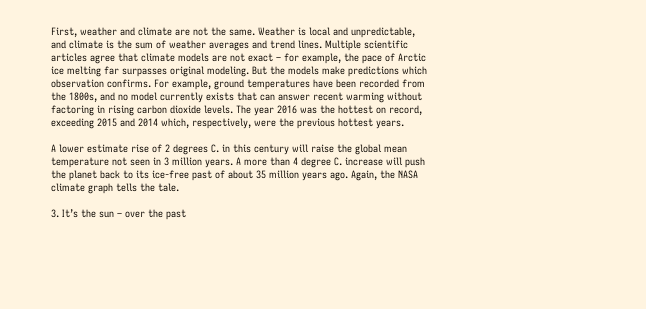First, weather and climate are not the same. Weather is local and unpredictable, and climate is the sum of weather averages and trend lines. Multiple scientific articles agree that climate models are not exact – for example, the pace of Arctic ice melting far surpasses original modeling. But the models make predictions which observation confirms. For example, ground temperatures have been recorded from the 1800s, and no model currently exists that can answer recent warming without factoring in rising carbon dioxide levels. The year 2016 was the hottest on record, exceeding 2015 and 2014 which, respectively, were the previous hottest years.

A lower estimate rise of 2 degrees C. in this century will raise the global mean temperature not seen in 3 million years. A more than 4 degree C. increase will push the planet back to its ice-free past of about 35 million years ago. Again, the NASA climate graph tells the tale.

3. It’s the sun – over the past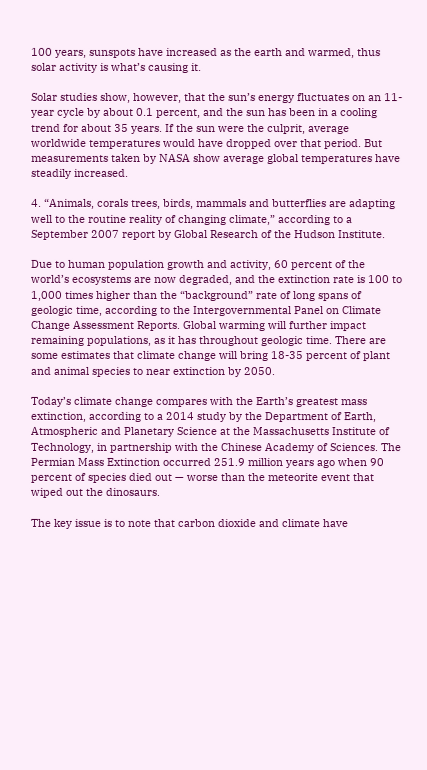100 years, sunspots have increased as the earth and warmed, thus solar activity is what’s causing it.

Solar studies show, however, that the sun’s energy fluctuates on an 11-year cycle by about 0.1 percent, and the sun has been in a cooling trend for about 35 years. If the sun were the culprit, average worldwide temperatures would have dropped over that period. But measurements taken by NASA show average global temperatures have steadily increased.

4. “Animals, corals trees, birds, mammals and butterflies are adapting well to the routine reality of changing climate,” according to a September 2007 report by Global Research of the Hudson Institute.

Due to human population growth and activity, 60 percent of the world’s ecosystems are now degraded, and the extinction rate is 100 to 1,000 times higher than the “background” rate of long spans of geologic time, according to the Intergovernmental Panel on Climate Change Assessment Reports. Global warming will further impact remaining populations, as it has throughout geologic time. There are some estimates that climate change will bring 18-35 percent of plant and animal species to near extinction by 2050.

Today’s climate change compares with the Earth’s greatest mass extinction, according to a 2014 study by the Department of Earth, Atmospheric and Planetary Science at the Massachusetts Institute of Technology, in partnership with the Chinese Academy of Sciences. The Permian Mass Extinction occurred 251.9 million years ago when 90 percent of species died out — worse than the meteorite event that wiped out the dinosaurs.

The key issue is to note that carbon dioxide and climate have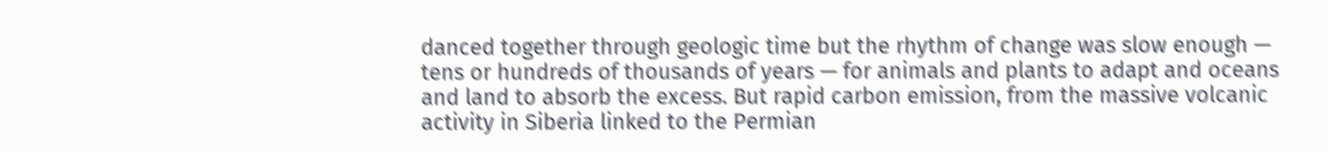danced together through geologic time but the rhythm of change was slow enough — tens or hundreds of thousands of years — for animals and plants to adapt and oceans and land to absorb the excess. But rapid carbon emission, from the massive volcanic activity in Siberia linked to the Permian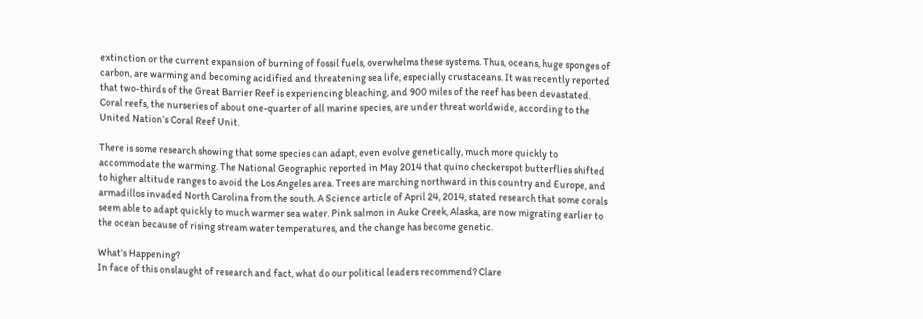extinction or the current expansion of burning of fossil fuels, overwhelms these systems. Thus, oceans, huge sponges of carbon, are warming and becoming acidified and threatening sea life, especially crustaceans. It was recently reported that two-thirds of the Great Barrier Reef is experiencing bleaching, and 900 miles of the reef has been devastated. Coral reefs, the nurseries of about one-quarter of all marine species, are under threat worldwide, according to the United Nation’s Coral Reef Unit.

There is some research showing that some species can adapt, even evolve genetically, much more quickly to accommodate the warming. The National Geographic reported in May 2014 that quino checkerspot butterflies shifted to higher altitude ranges to avoid the Los Angeles area. Trees are marching northward in this country and Europe, and armadillos invaded North Carolina from the south. A Science article of April 24, 2014, stated research that some corals seem able to adapt quickly to much warmer sea water. Pink salmon in Auke Creek, Alaska, are now migrating earlier to the ocean because of rising stream water temperatures, and the change has become genetic.

What’s Happening?
In face of this onslaught of research and fact, what do our political leaders recommend? Clare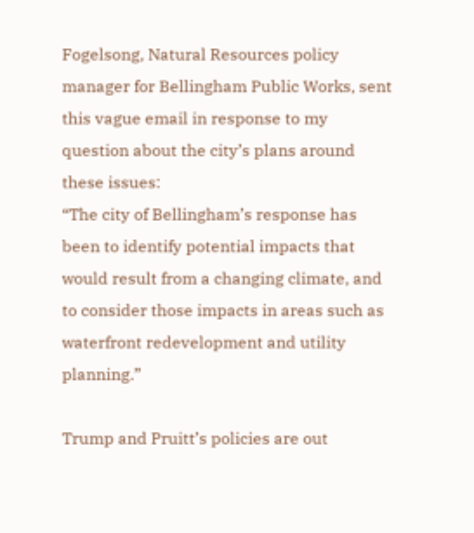Fogelsong, Natural Resources policy manager for Bellingham Public Works, sent this vague email in response to my question about the city’s plans around these issues:
“The city of Bellingham’s response has been to identify potential impacts that would result from a changing climate, and to consider those impacts in areas such as waterfront redevelopment and utility planning.”

Trump and Pruitt’s policies are out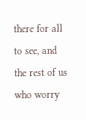there for all to see, and the rest of us who worry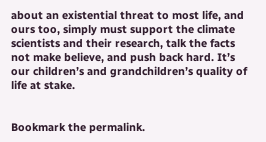about an existential threat to most life, and ours too, simply must support the climate scientists and their research, talk the facts not make believe, and push back hard. It’s our children’s and grandchildren’s quality of life at stake.


Bookmark the permalink.